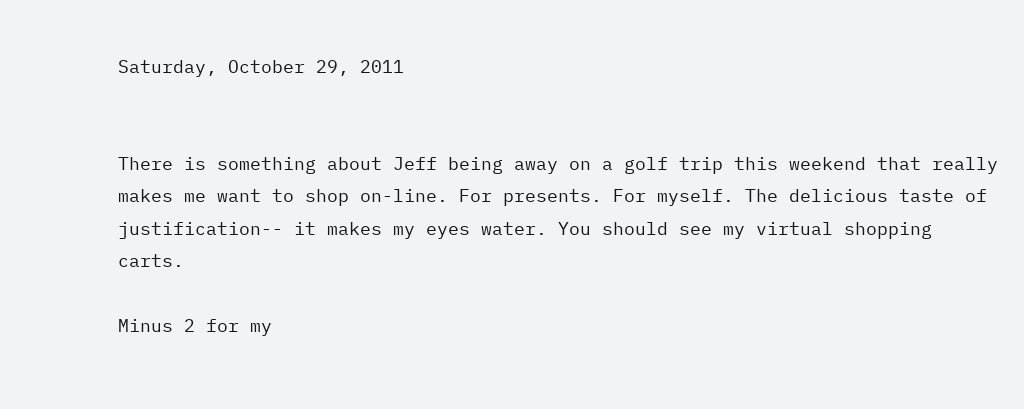Saturday, October 29, 2011


There is something about Jeff being away on a golf trip this weekend that really makes me want to shop on-line. For presents. For myself. The delicious taste of justification-- it makes my eyes water. You should see my virtual shopping carts.

Minus 2 for my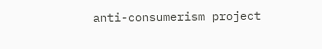anti-consumerism project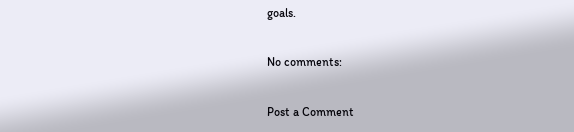goals.

No comments:

Post a Comment